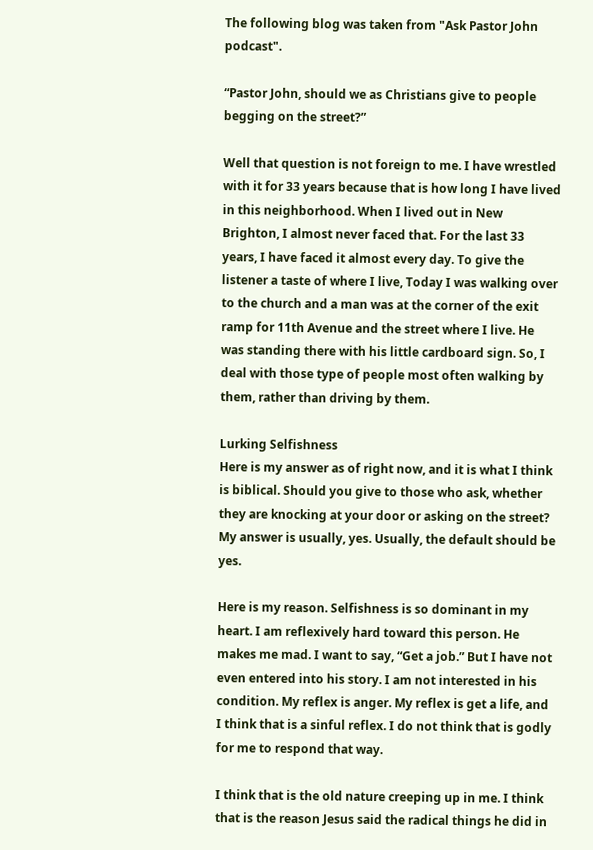The following blog was taken from "Ask Pastor John podcast".

“Pastor John, should we as Christians give to people begging on the street?”

Well that question is not foreign to me. I have wrestled with it for 33 years because that is how long I have lived in this neighborhood. When I lived out in New Brighton, I almost never faced that. For the last 33 years, I have faced it almost every day. To give the listener a taste of where I live, Today I was walking over to the church and a man was at the corner of the exit ramp for 11th Avenue and the street where I live. He was standing there with his little cardboard sign. So, I deal with those type of people most often walking by them, rather than driving by them.

Lurking Selfishness
Here is my answer as of right now, and it is what I think is biblical. Should you give to those who ask, whether they are knocking at your door or asking on the street? My answer is usually, yes. Usually, the default should be yes.

Here is my reason. Selfishness is so dominant in my heart. I am reflexively hard toward this person. He makes me mad. I want to say, “Get a job.” But I have not even entered into his story. I am not interested in his condition. My reflex is anger. My reflex is get a life, and I think that is a sinful reflex. I do not think that is godly for me to respond that way.

I think that is the old nature creeping up in me. I think that is the reason Jesus said the radical things he did in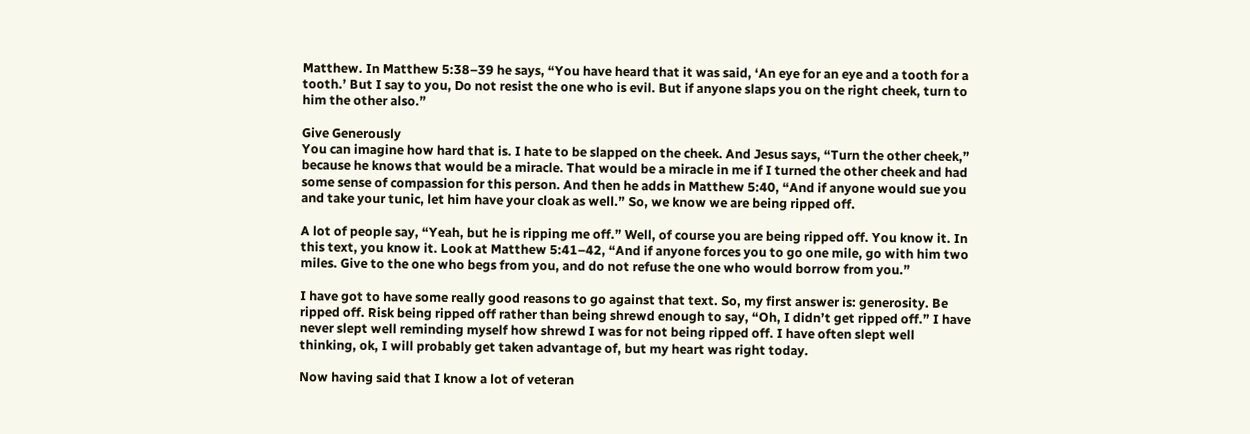Matthew. In Matthew 5:38–39 he says, “You have heard that it was said, ‘An eye for an eye and a tooth for a tooth.’ But I say to you, Do not resist the one who is evil. But if anyone slaps you on the right cheek, turn to him the other also.”

Give Generously
You can imagine how hard that is. I hate to be slapped on the cheek. And Jesus says, “Turn the other cheek,” because he knows that would be a miracle. That would be a miracle in me if I turned the other cheek and had some sense of compassion for this person. And then he adds in Matthew 5:40, “And if anyone would sue you and take your tunic, let him have your cloak as well.” So, we know we are being ripped off.

A lot of people say, “Yeah, but he is ripping me off.” Well, of course you are being ripped off. You know it. In this text, you know it. Look at Matthew 5:41–42, “And if anyone forces you to go one mile, go with him two miles. Give to the one who begs from you, and do not refuse the one who would borrow from you.”

I have got to have some really good reasons to go against that text. So, my first answer is: generosity. Be ripped off. Risk being ripped off rather than being shrewd enough to say, “Oh, I didn’t get ripped off.” I have never slept well reminding myself how shrewd I was for not being ripped off. I have often slept well thinking, ok, I will probably get taken advantage of, but my heart was right today.

Now having said that I know a lot of veteran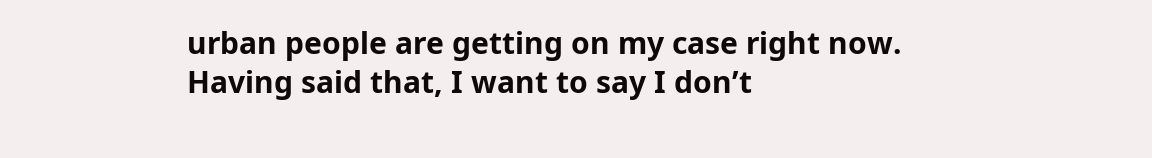urban people are getting on my case right now. Having said that, I want to say I don’t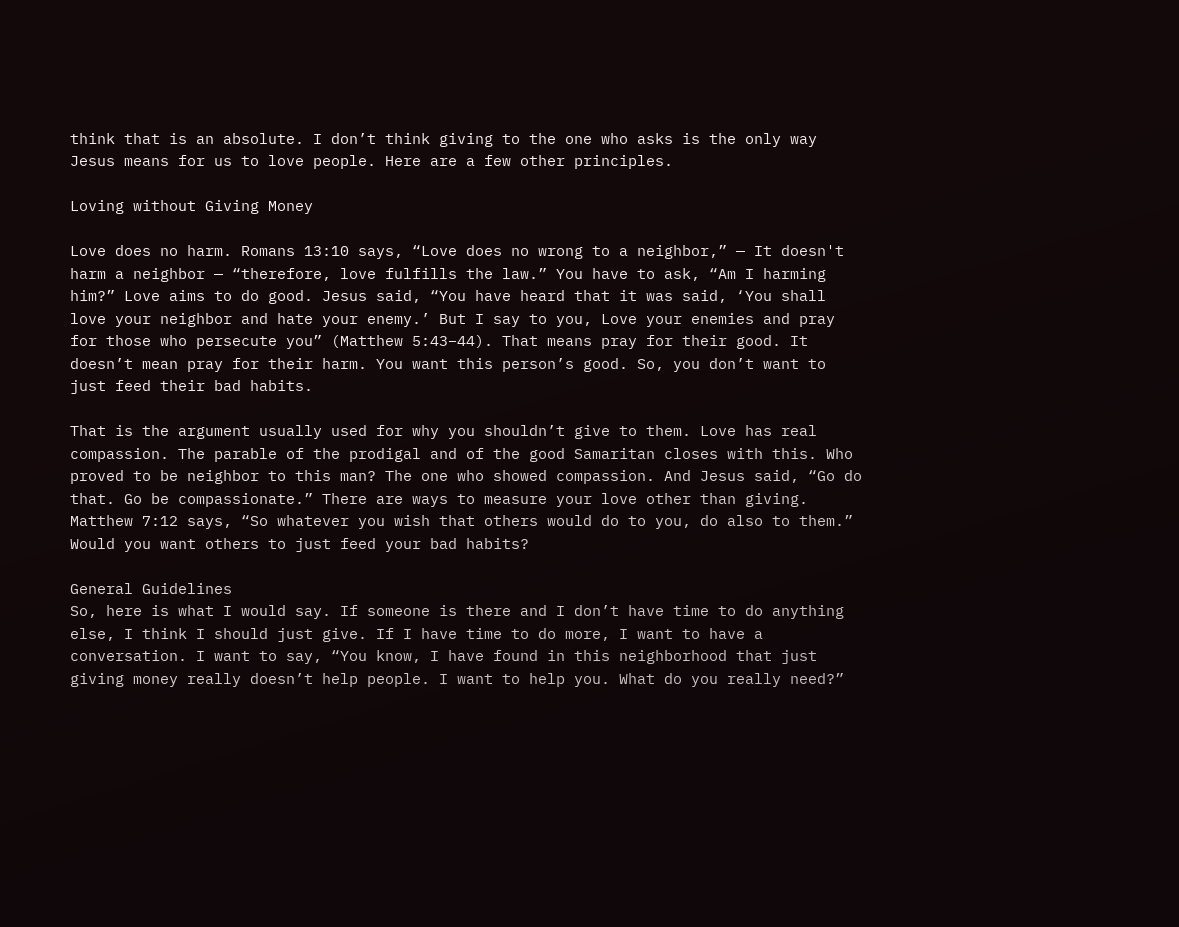think that is an absolute. I don’t think giving to the one who asks is the only way Jesus means for us to love people. Here are a few other principles.

Loving without Giving Money

Love does no harm. Romans 13:10 says, “Love does no wrong to a neighbor,” — It doesn't harm a neighbor — “therefore, love fulfills the law.” You have to ask, “Am I harming him?” Love aims to do good. Jesus said, “You have heard that it was said, ‘You shall love your neighbor and hate your enemy.’ But I say to you, Love your enemies and pray for those who persecute you” (Matthew 5:43–44). That means pray for their good. It doesn’t mean pray for their harm. You want this person’s good. So, you don’t want to just feed their bad habits.

That is the argument usually used for why you shouldn’t give to them. Love has real compassion. The parable of the prodigal and of the good Samaritan closes with this. Who proved to be neighbor to this man? The one who showed compassion. And Jesus said, “Go do that. Go be compassionate.” There are ways to measure your love other than giving. Matthew 7:12 says, “So whatever you wish that others would do to you, do also to them.” Would you want others to just feed your bad habits?

General Guidelines
So, here is what I would say. If someone is there and I don’t have time to do anything else, I think I should just give. If I have time to do more, I want to have a conversation. I want to say, “You know, I have found in this neighborhood that just giving money really doesn’t help people. I want to help you. What do you really need?”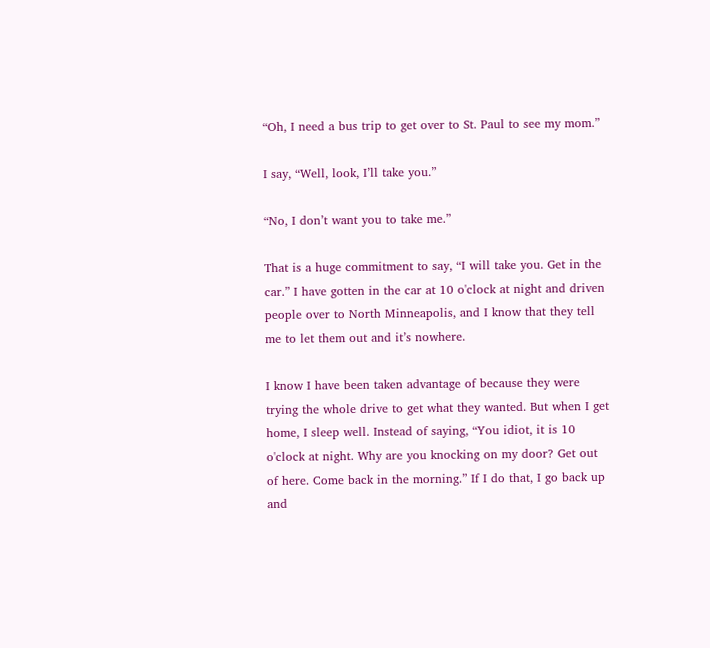“Oh, I need a bus trip to get over to St. Paul to see my mom.”

I say, “Well, look, I’ll take you.”

“No, I don’t want you to take me.”

That is a huge commitment to say, “I will take you. Get in the car.” I have gotten in the car at 10 o'clock at night and driven people over to North Minneapolis, and I know that they tell me to let them out and it’s nowhere.

I know I have been taken advantage of because they were trying the whole drive to get what they wanted. But when I get home, I sleep well. Instead of saying, “You idiot, it is 10 o'clock at night. Why are you knocking on my door? Get out of here. Come back in the morning.” If I do that, I go back up and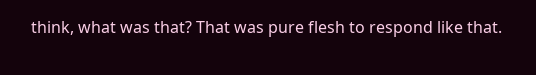think, what was that? That was pure flesh to respond like that.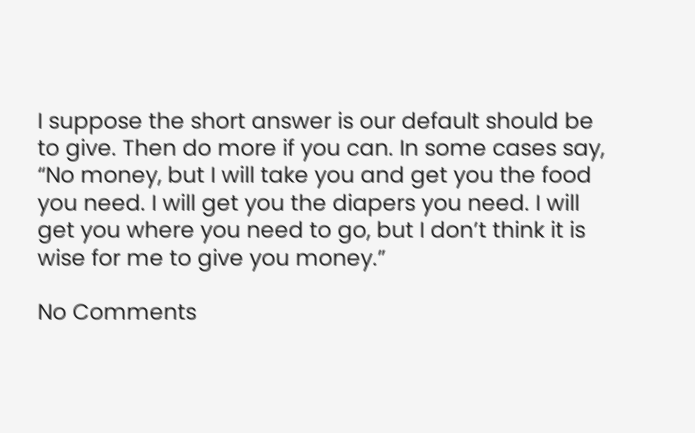I suppose the short answer is our default should be to give. Then do more if you can. In some cases say, “No money, but I will take you and get you the food you need. I will get you the diapers you need. I will get you where you need to go, but I don’t think it is wise for me to give you money.”

No Comments